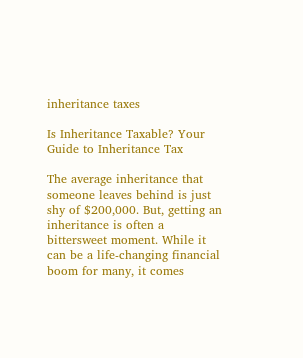inheritance taxes

Is Inheritance Taxable? Your Guide to Inheritance Tax

The average inheritance that someone leaves behind is just shy of $200,000. But, getting an inheritance is often a bittersweet moment. While it can be a life-changing financial boom for many, it comes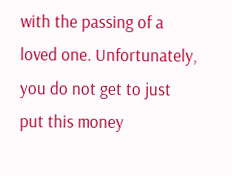with the passing of a loved one. Unfortunately, you do not get to just put this money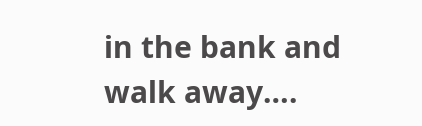in the bank and walk away….